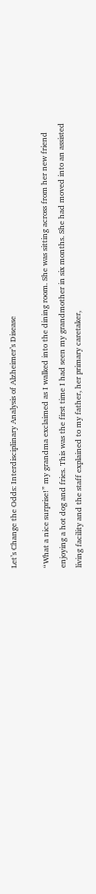Let’s Change the Odds: Interdisciplinary Analysis of Alzheimer’s Disease

“What a nice surprise!” my grandma exclaimed as I walked into the dining room. She was sitting across from her new friend enjoying a hot dog and fries. This was the first time I had seen my grandmother in six months. She had moved into an assisted living facility and the staff explained to my father, her primary caretaker,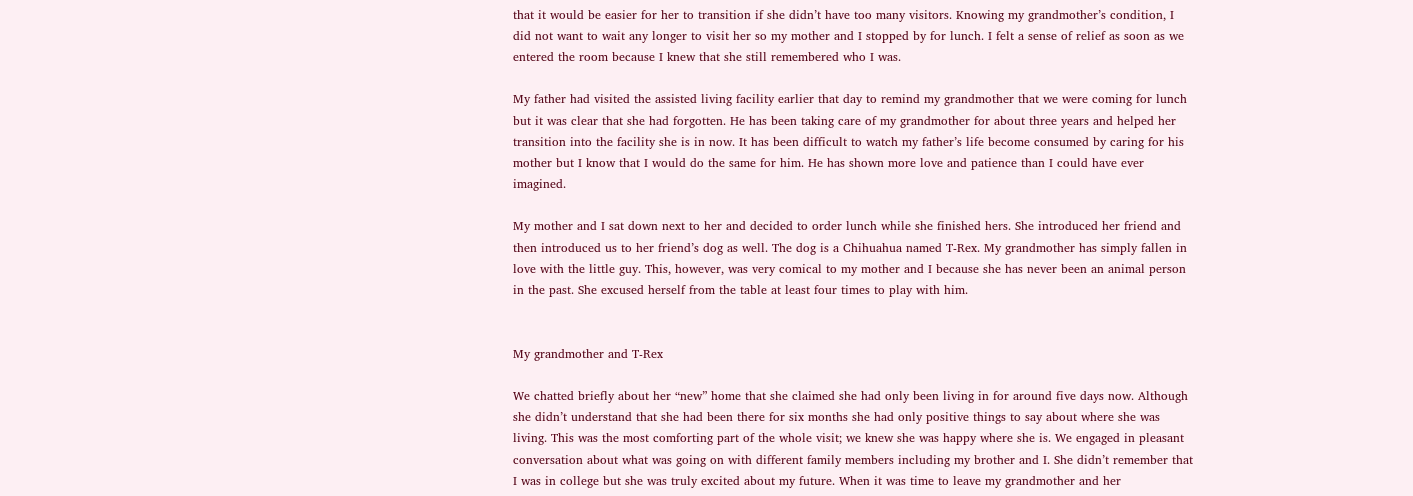that it would be easier for her to transition if she didn’t have too many visitors. Knowing my grandmother’s condition, I did not want to wait any longer to visit her so my mother and I stopped by for lunch. I felt a sense of relief as soon as we entered the room because I knew that she still remembered who I was.

My father had visited the assisted living facility earlier that day to remind my grandmother that we were coming for lunch but it was clear that she had forgotten. He has been taking care of my grandmother for about three years and helped her transition into the facility she is in now. It has been difficult to watch my father’s life become consumed by caring for his mother but I know that I would do the same for him. He has shown more love and patience than I could have ever imagined.

My mother and I sat down next to her and decided to order lunch while she finished hers. She introduced her friend and then introduced us to her friend’s dog as well. The dog is a Chihuahua named T-Rex. My grandmother has simply fallen in love with the little guy. This, however, was very comical to my mother and I because she has never been an animal person in the past. She excused herself from the table at least four times to play with him.


My grandmother and T-Rex

We chatted briefly about her “new” home that she claimed she had only been living in for around five days now. Although she didn’t understand that she had been there for six months she had only positive things to say about where she was living. This was the most comforting part of the whole visit; we knew she was happy where she is. We engaged in pleasant conversation about what was going on with different family members including my brother and I. She didn’t remember that I was in college but she was truly excited about my future. When it was time to leave my grandmother and her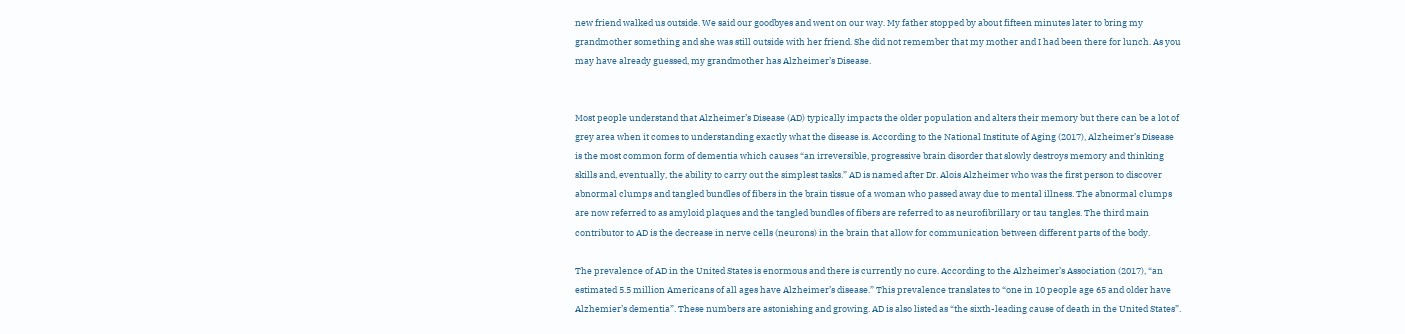new friend walked us outside. We said our goodbyes and went on our way. My father stopped by about fifteen minutes later to bring my grandmother something and she was still outside with her friend. She did not remember that my mother and I had been there for lunch. As you may have already guessed, my grandmother has Alzheimer’s Disease.


Most people understand that Alzheimer’s Disease (AD) typically impacts the older population and alters their memory but there can be a lot of grey area when it comes to understanding exactly what the disease is. According to the National Institute of Aging (2017), Alzheimer’s Disease is the most common form of dementia which causes “an irreversible, progressive brain disorder that slowly destroys memory and thinking skills and, eventually, the ability to carry out the simplest tasks.” AD is named after Dr. Alois Alzheimer who was the first person to discover abnormal clumps and tangled bundles of fibers in the brain tissue of a woman who passed away due to mental illness. The abnormal clumps are now referred to as amyloid plaques and the tangled bundles of fibers are referred to as neurofibrillary or tau tangles. The third main contributor to AD is the decrease in nerve cells (neurons) in the brain that allow for communication between different parts of the body.

The prevalence of AD in the United States is enormous and there is currently no cure. According to the Alzheimer’s Association (2017), “an estimated 5.5 million Americans of all ages have Alzheimer’s disease.” This prevalence translates to “one in 10 people age 65 and older have Alzhemier’s dementia”. These numbers are astonishing and growing. AD is also listed as “the sixth-leading cause of death in the United States”.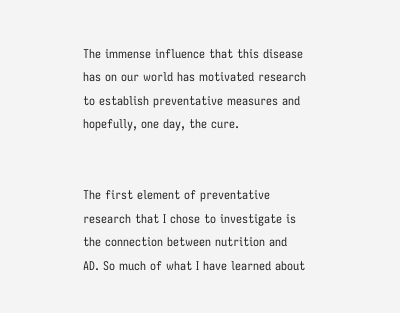The immense influence that this disease has on our world has motivated research to establish preventative measures and hopefully, one day, the cure.


The first element of preventative research that I chose to investigate is the connection between nutrition and AD. So much of what I have learned about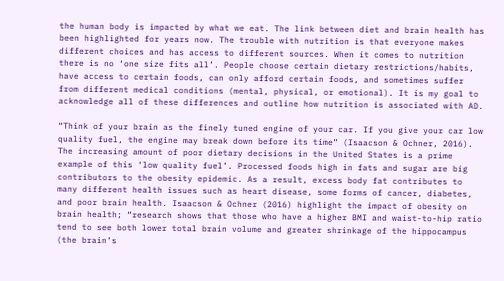the human body is impacted by what we eat. The link between diet and brain health has been highlighted for years now. The trouble with nutrition is that everyone makes different choices and has access to different sources. When it comes to nutrition there is no ‘one size fits all’. People choose certain dietary restrictions/habits, have access to certain foods, can only afford certain foods, and sometimes suffer from different medical conditions (mental, physical, or emotional). It is my goal to acknowledge all of these differences and outline how nutrition is associated with AD.

“Think of your brain as the finely tuned engine of your car. If you give your car low quality fuel, the engine may break down before its time” (Isaacson & Ochner, 2016). The increasing amount of poor dietary decisions in the United States is a prime example of this ‘low quality fuel’. Processed foods high in fats and sugar are big contributors to the obesity epidemic. As a result, excess body fat contributes to many different health issues such as heart disease, some forms of cancer, diabetes, and poor brain health. Isaacson & Ochner (2016) highlight the impact of obesity on brain health; “research shows that those who have a higher BMI and waist-to-hip ratio tend to see both lower total brain volume and greater shrinkage of the hippocampus (the brain’s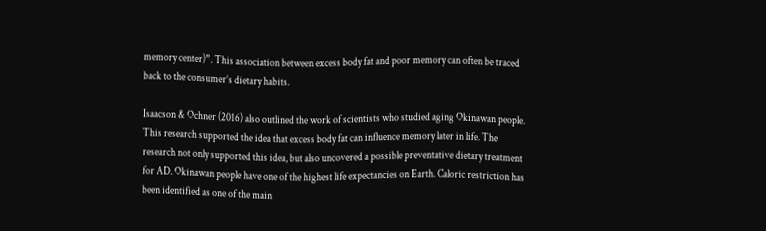memory center)”. This association between excess body fat and poor memory can often be traced back to the consumer’s dietary habits.

Isaacson & Ochner (2016) also outlined the work of scientists who studied aging Okinawan people. This research supported the idea that excess body fat can influence memory later in life. The research not only supported this idea, but also uncovered a possible preventative dietary treatment for AD. Okinawan people have one of the highest life expectancies on Earth. Caloric restriction has been identified as one of the main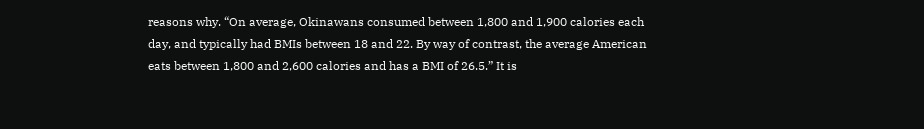reasons why. “On average, Okinawans consumed between 1,800 and 1,900 calories each day, and typically had BMIs between 18 and 22. By way of contrast, the average American eats between 1,800 and 2,600 calories and has a BMI of 26.5.” It is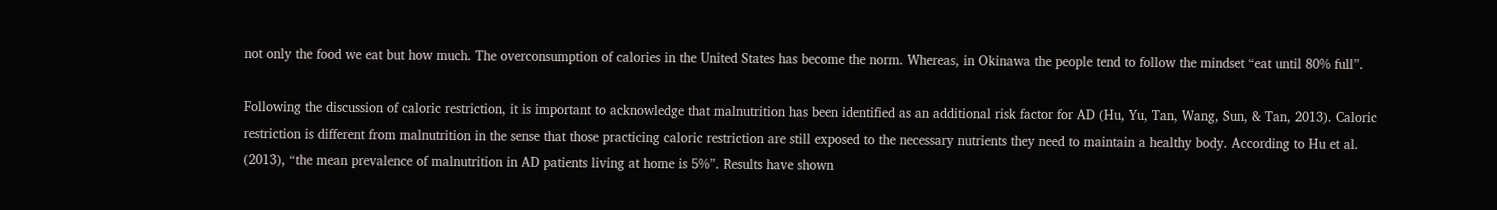not only the food we eat but how much. The overconsumption of calories in the United States has become the norm. Whereas, in Okinawa the people tend to follow the mindset “eat until 80% full”.

Following the discussion of caloric restriction, it is important to acknowledge that malnutrition has been identified as an additional risk factor for AD (Hu, Yu, Tan, Wang, Sun, & Tan, 2013). Caloric restriction is different from malnutrition in the sense that those practicing caloric restriction are still exposed to the necessary nutrients they need to maintain a healthy body. According to Hu et al. (2013), “the mean prevalence of malnutrition in AD patients living at home is 5%”. Results have shown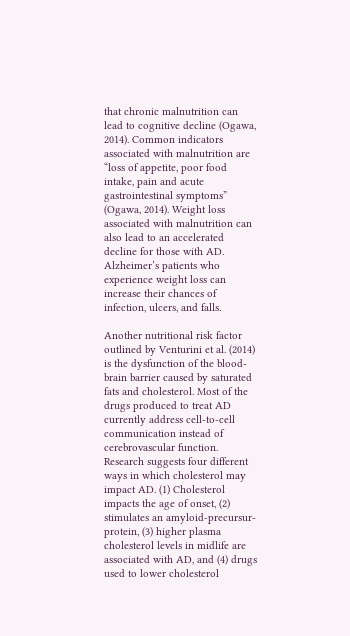that chronic malnutrition can lead to cognitive decline (Ogawa, 2014). Common indicators associated with malnutrition are “loss of appetite, poor food intake, pain and acute gastrointestinal symptoms” (Ogawa, 2014). Weight loss associated with malnutrition can also lead to an accelerated decline for those with AD. Alzheimer’s patients who experience weight loss can increase their chances of infection, ulcers, and falls.

Another nutritional risk factor outlined by Venturini et al. (2014) is the dysfunction of the blood-brain barrier caused by saturated fats and cholesterol. Most of the drugs produced to treat AD currently address cell-to-cell communication instead of cerebrovascular function. Research suggests four different ways in which cholesterol may impact AD. (1) Cholesterol impacts the age of onset, (2) stimulates an amyloid-precursur-protein, (3) higher plasma cholesterol levels in midlife are associated with AD, and (4) drugs used to lower cholesterol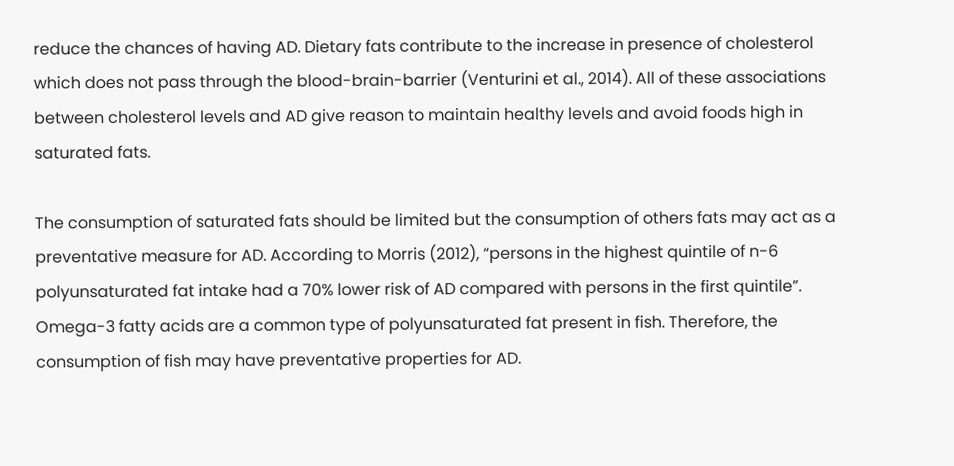reduce the chances of having AD. Dietary fats contribute to the increase in presence of cholesterol which does not pass through the blood-brain-barrier (Venturini et al., 2014). All of these associations between cholesterol levels and AD give reason to maintain healthy levels and avoid foods high in saturated fats.

The consumption of saturated fats should be limited but the consumption of others fats may act as a preventative measure for AD. According to Morris (2012), “persons in the highest quintile of n-6 polyunsaturated fat intake had a 70% lower risk of AD compared with persons in the first quintile”. Omega-3 fatty acids are a common type of polyunsaturated fat present in fish. Therefore, the consumption of fish may have preventative properties for AD.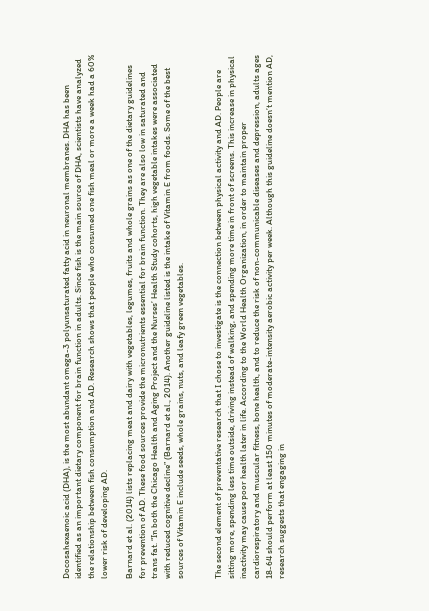Docosahexaenoic acid (DHA), is the most abundant omega-3 polyunsaturated fatty acid in neuronal membranes. DHA has been identified as an important dietary component for brain function in adults. Since fish is the main source of DHA, scientists have analyzed the relationship between fish consumption and AD. Research shows that people who consumed one fish meal or more a week had a 60% lower risk of developing AD.

Barnard et al. (2014) lists replacing meat and dairy with vegetables, legumes, fruits and whole grains as one of the dietary guidelines for prevention of AD. These food sources provide the micronutrients essential for brain function. They are also low in saturated and trans fat. “In both the Chicago Health and Aging Project and the Nurses’ Health Study cohorts, high vegetable intakes were associated with reduced cognitive decline” (Barnard et al., 2014). Another guideline listed is the intake of Vitamin E from foods. Some of the best sources of Vitamin E include seeds, whole grains, nuts, and leafy green vegetables.


The second element of preventative research that I chose to investigate is the connection between physical activity and AD. People are sitting more, spending less time outside, driving instead of walking, and spending more time in front of screens. This increase in physical inactivity may cause poor health later in life. According to the World Health Organization, in order to maintain proper cardiorespiratory and muscular fitness, bone health, and to reduce the risk of non-communicable diseases and depression, adults ages 18-64 should perform at least 150 minutes of moderate-intensity aerobic activity per week. Although this guideline doesn’t mention AD, research suggests that engaging in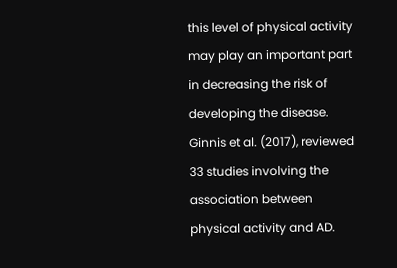this level of physical activity may play an important part in decreasing the risk of developing the disease. Ginnis et al. (2017), reviewed 33 studies involving the association between physical activity and AD.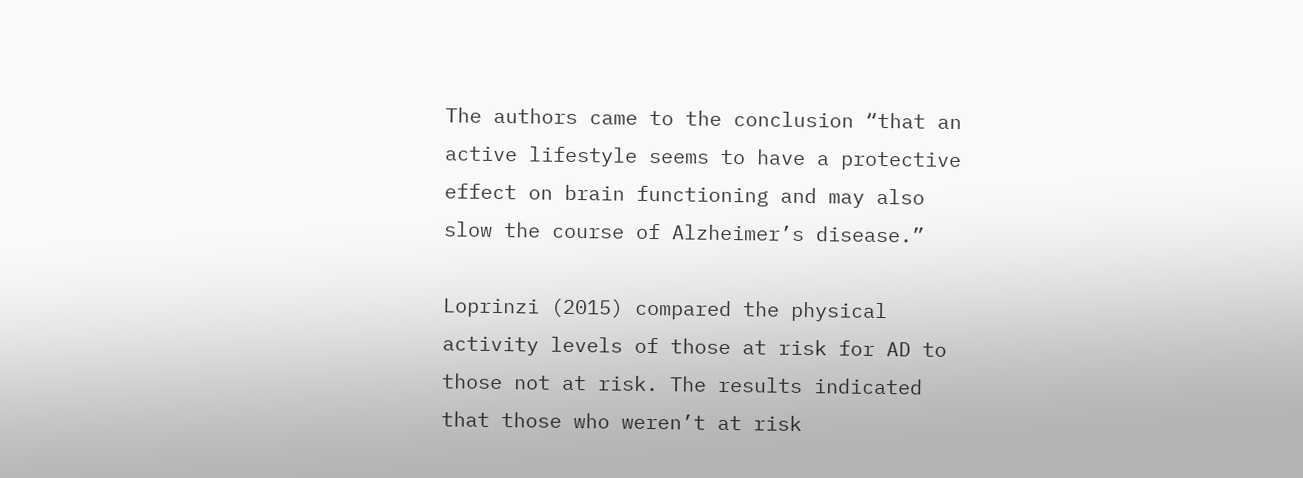The authors came to the conclusion “that an active lifestyle seems to have a protective effect on brain functioning and may also slow the course of Alzheimer’s disease.”

Loprinzi (2015) compared the physical activity levels of those at risk for AD to those not at risk. The results indicated that those who weren’t at risk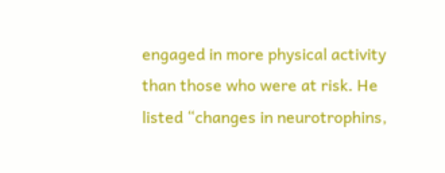engaged in more physical activity than those who were at risk. He listed “changes in neurotrophins,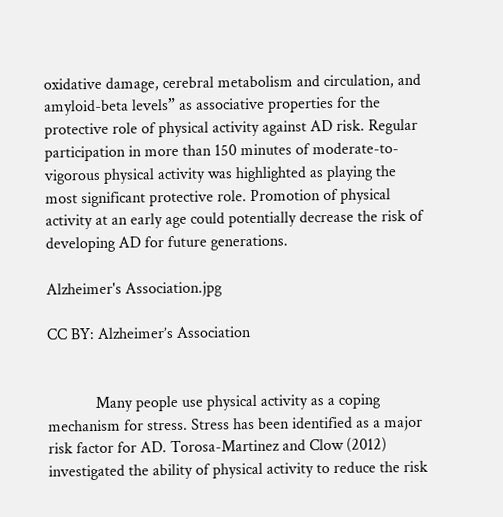oxidative damage, cerebral metabolism and circulation, and amyloid-beta levels” as associative properties for the protective role of physical activity against AD risk. Regular participation in more than 150 minutes of moderate-to-vigorous physical activity was highlighted as playing the most significant protective role. Promotion of physical activity at an early age could potentially decrease the risk of developing AD for future generations.

Alzheimer's Association.jpg

CC BY: Alzheimer’s Association


            Many people use physical activity as a coping mechanism for stress. Stress has been identified as a major risk factor for AD. Torosa-Martinez and Clow (2012) investigated the ability of physical activity to reduce the risk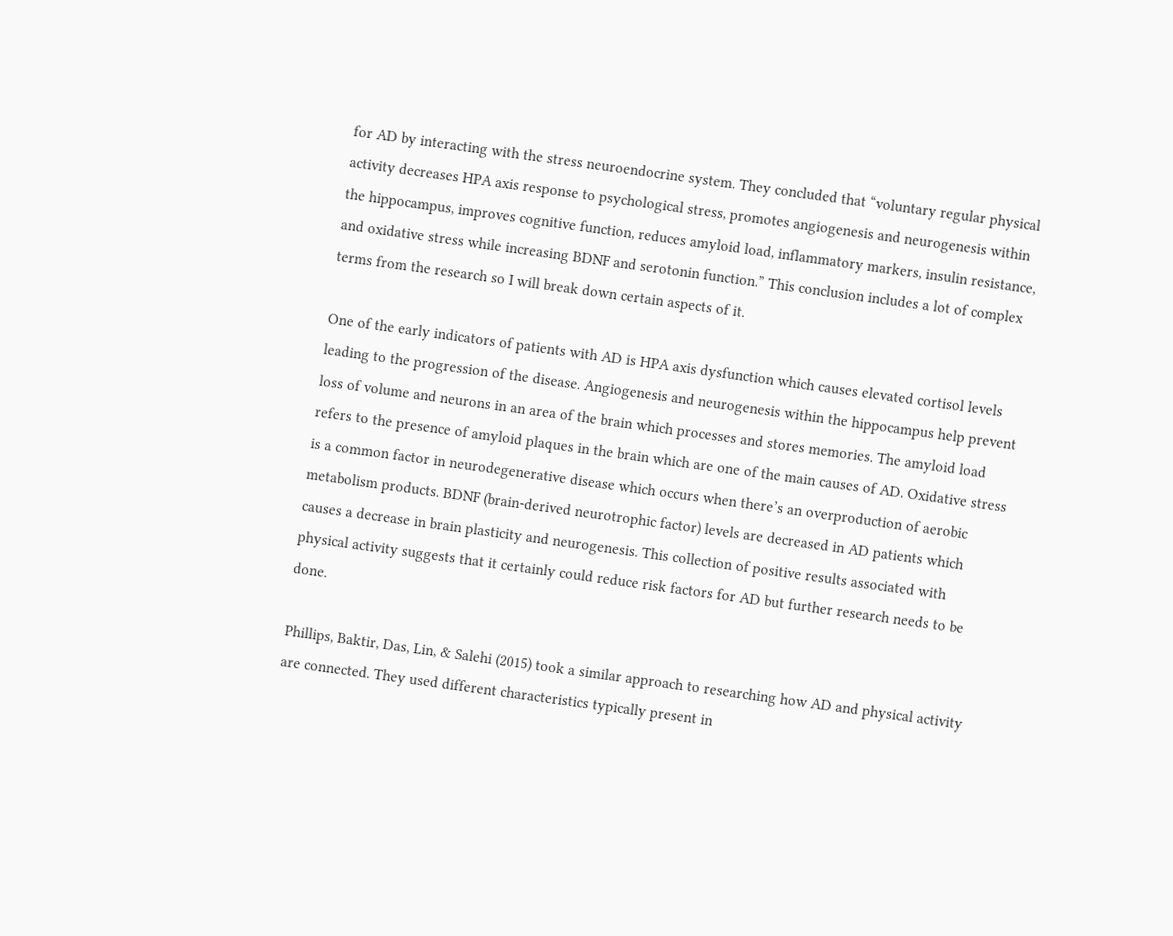for AD by interacting with the stress neuroendocrine system. They concluded that “voluntary regular physical activity decreases HPA axis response to psychological stress, promotes angiogenesis and neurogenesis within the hippocampus, improves cognitive function, reduces amyloid load, inflammatory markers, insulin resistance, and oxidative stress while increasing BDNF and serotonin function.” This conclusion includes a lot of complex terms from the research so I will break down certain aspects of it.

One of the early indicators of patients with AD is HPA axis dysfunction which causes elevated cortisol levels leading to the progression of the disease. Angiogenesis and neurogenesis within the hippocampus help prevent loss of volume and neurons in an area of the brain which processes and stores memories. The amyloid load refers to the presence of amyloid plaques in the brain which are one of the main causes of AD. Oxidative stress is a common factor in neurodegenerative disease which occurs when there’s an overproduction of aerobic metabolism products. BDNF (brain-derived neurotrophic factor) levels are decreased in AD patients which causes a decrease in brain plasticity and neurogenesis. This collection of positive results associated with physical activity suggests that it certainly could reduce risk factors for AD but further research needs to be done.

Phillips, Baktir, Das, Lin, & Salehi (2015) took a similar approach to researching how AD and physical activity are connected. They used different characteristics typically present in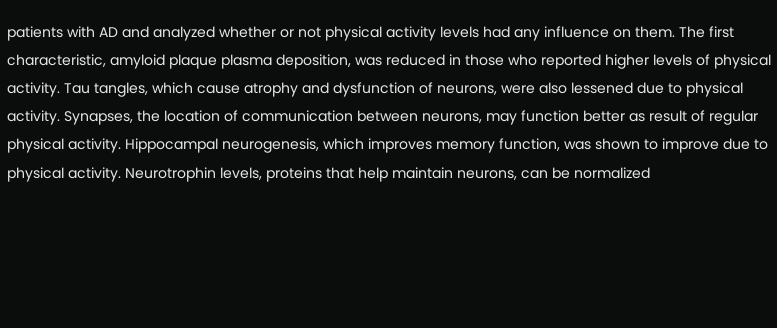patients with AD and analyzed whether or not physical activity levels had any influence on them. The first characteristic, amyloid plaque plasma deposition, was reduced in those who reported higher levels of physical activity. Tau tangles, which cause atrophy and dysfunction of neurons, were also lessened due to physical activity. Synapses, the location of communication between neurons, may function better as result of regular physical activity. Hippocampal neurogenesis, which improves memory function, was shown to improve due to physical activity. Neurotrophin levels, proteins that help maintain neurons, can be normalized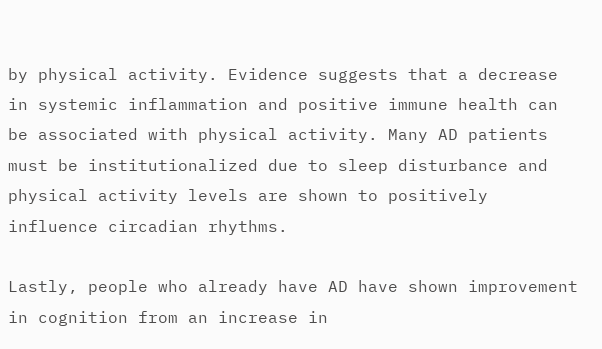by physical activity. Evidence suggests that a decrease in systemic inflammation and positive immune health can be associated with physical activity. Many AD patients must be institutionalized due to sleep disturbance and physical activity levels are shown to positively influence circadian rhythms.

Lastly, people who already have AD have shown improvement in cognition from an increase in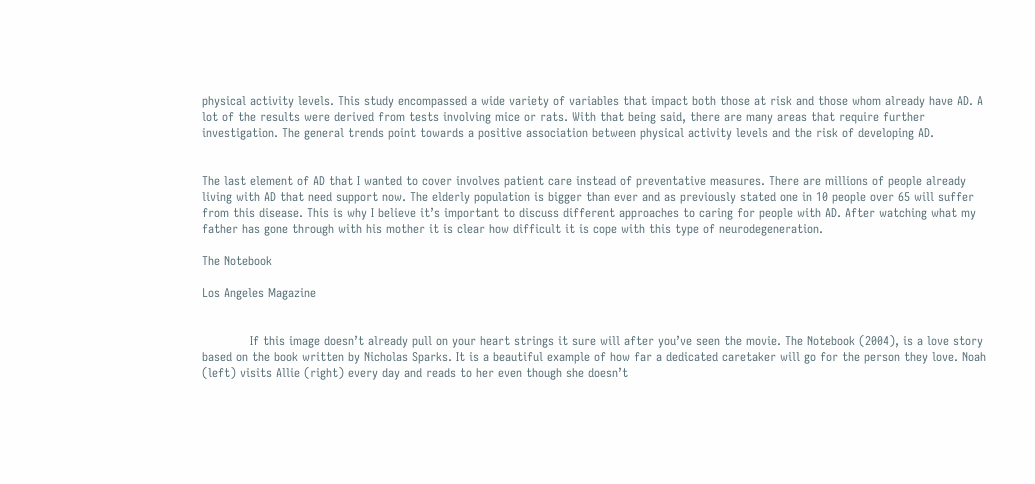physical activity levels. This study encompassed a wide variety of variables that impact both those at risk and those whom already have AD. A lot of the results were derived from tests involving mice or rats. With that being said, there are many areas that require further investigation. The general trends point towards a positive association between physical activity levels and the risk of developing AD.


The last element of AD that I wanted to cover involves patient care instead of preventative measures. There are millions of people already living with AD that need support now. The elderly population is bigger than ever and as previously stated one in 10 people over 65 will suffer from this disease. This is why I believe it’s important to discuss different approaches to caring for people with AD. After watching what my father has gone through with his mother it is clear how difficult it is cope with this type of neurodegeneration.

The Notebook

Los Angeles Magazine


            If this image doesn’t already pull on your heart strings it sure will after you’ve seen the movie. The Notebook (2004), is a love story based on the book written by Nicholas Sparks. It is a beautiful example of how far a dedicated caretaker will go for the person they love. Noah (left) visits Allie (right) every day and reads to her even though she doesn’t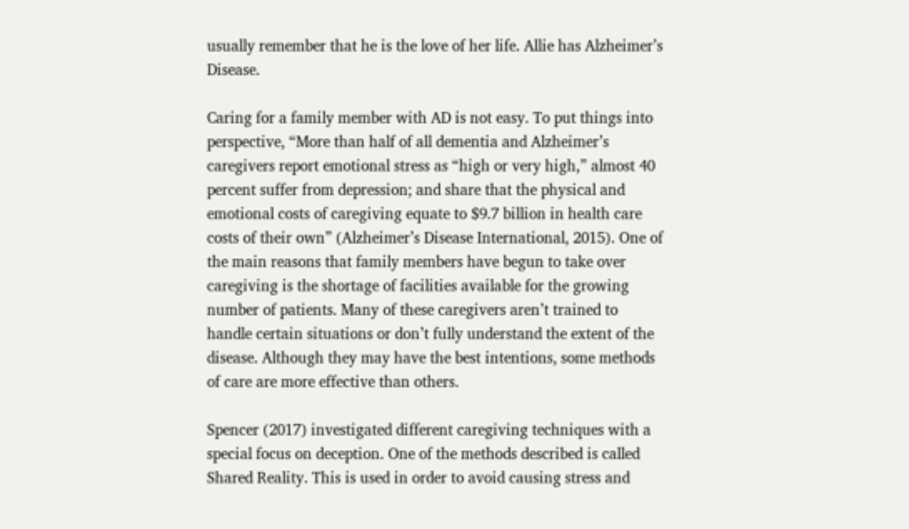usually remember that he is the love of her life. Allie has Alzheimer’s Disease.

Caring for a family member with AD is not easy. To put things into perspective, “More than half of all dementia and Alzheimer’s caregivers report emotional stress as “high or very high,” almost 40 percent suffer from depression; and share that the physical and emotional costs of caregiving equate to $9.7 billion in health care costs of their own” (Alzheimer’s Disease International, 2015). One of the main reasons that family members have begun to take over caregiving is the shortage of facilities available for the growing number of patients. Many of these caregivers aren’t trained to handle certain situations or don’t fully understand the extent of the disease. Although they may have the best intentions, some methods of care are more effective than others.

Spencer (2017) investigated different caregiving techniques with a special focus on deception. One of the methods described is called Shared Reality. This is used in order to avoid causing stress and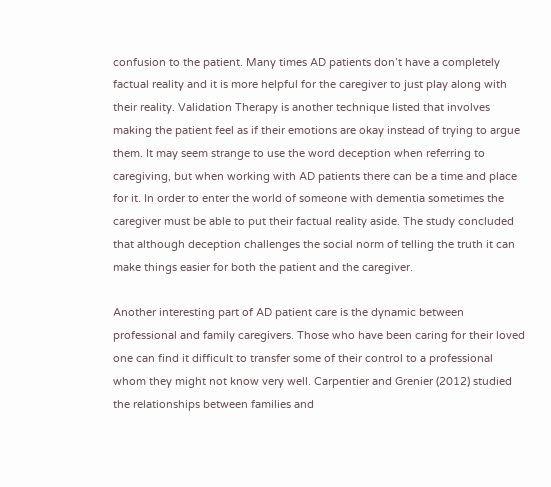confusion to the patient. Many times AD patients don’t have a completely factual reality and it is more helpful for the caregiver to just play along with their reality. Validation Therapy is another technique listed that involves making the patient feel as if their emotions are okay instead of trying to argue them. It may seem strange to use the word deception when referring to caregiving, but when working with AD patients there can be a time and place for it. In order to enter the world of someone with dementia sometimes the caregiver must be able to put their factual reality aside. The study concluded that although deception challenges the social norm of telling the truth it can make things easier for both the patient and the caregiver.

Another interesting part of AD patient care is the dynamic between professional and family caregivers. Those who have been caring for their loved one can find it difficult to transfer some of their control to a professional whom they might not know very well. Carpentier and Grenier (2012) studied the relationships between families and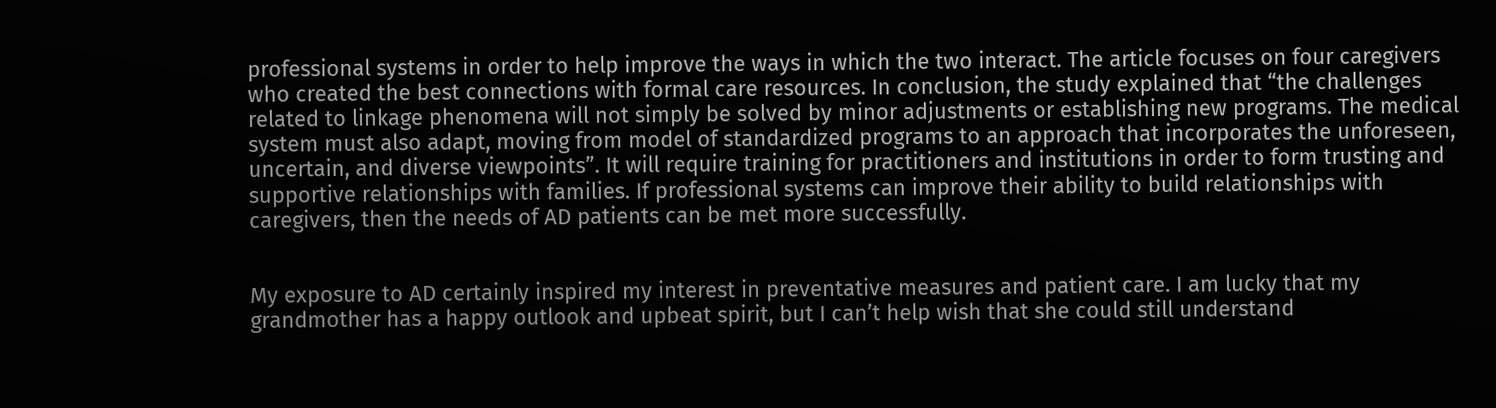professional systems in order to help improve the ways in which the two interact. The article focuses on four caregivers who created the best connections with formal care resources. In conclusion, the study explained that “the challenges related to linkage phenomena will not simply be solved by minor adjustments or establishing new programs. The medical system must also adapt, moving from model of standardized programs to an approach that incorporates the unforeseen, uncertain, and diverse viewpoints”. It will require training for practitioners and institutions in order to form trusting and supportive relationships with families. If professional systems can improve their ability to build relationships with caregivers, then the needs of AD patients can be met more successfully.


My exposure to AD certainly inspired my interest in preventative measures and patient care. I am lucky that my grandmother has a happy outlook and upbeat spirit, but I can’t help wish that she could still understand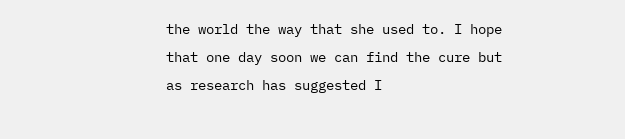the world the way that she used to. I hope that one day soon we can find the cure but as research has suggested I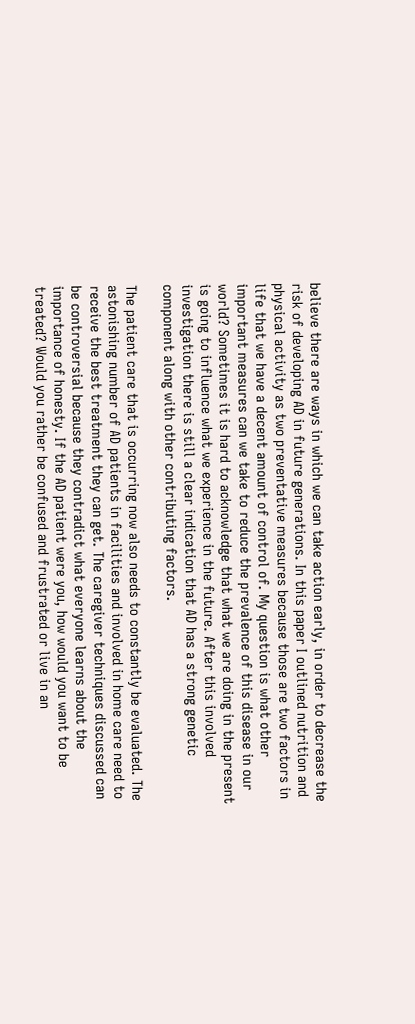believe there are ways in which we can take action early, in order to decrease the risk of developing AD in future generations. In this paper I outlined nutrition and physical activity as two preventative measures because those are two factors in life that we have a decent amount of control of. My question is what other important measures can we take to reduce the prevalence of this disease in our world? Sometimes it is hard to acknowledge that what we are doing in the present is going to influence what we experience in the future. After this involved investigation there is still a clear indication that AD has a strong genetic component along with other contributing factors.

The patient care that is occurring now also needs to constantly be evaluated. The astonishing number of AD patients in facilities and involved in home care need to receive the best treatment they can get. The caregiver techniques discussed can be controversial because they contradict what everyone learns about the importance of honesty. If the AD patient were you, how would you want to be treated? Would you rather be confused and frustrated or live in an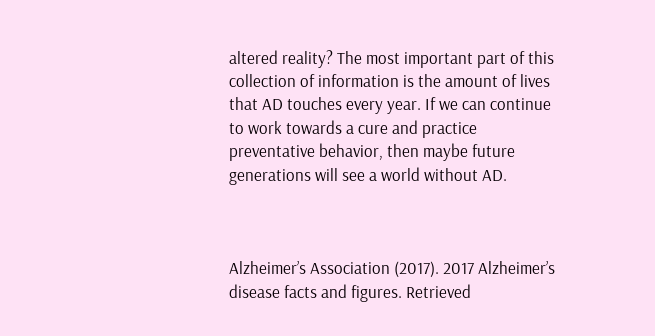altered reality? The most important part of this collection of information is the amount of lives that AD touches every year. If we can continue to work towards a cure and practice preventative behavior, then maybe future generations will see a world without AD.



Alzheimer’s Association (2017). 2017 Alzheimer’s disease facts and figures. Retrieved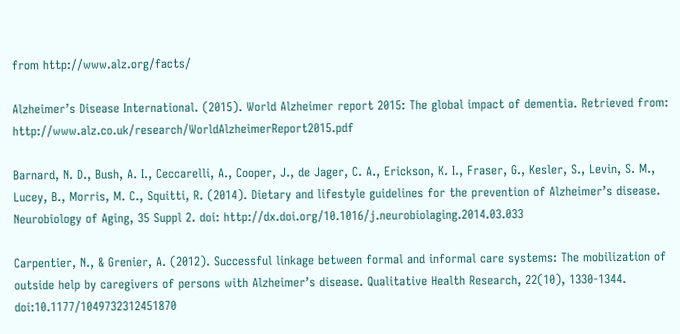from http://www.alz.org/facts/

Alzheimer’s Disease International. (2015). World Alzheimer report 2015: The global impact of dementia. Retrieved from: http://www.alz.co.uk/research/WorldAlzheimerReport2015.pdf

Barnard, N. D., Bush, A. I., Ceccarelli, A., Cooper, J., de Jager, C. A., Erickson, K. I., Fraser, G., Kesler, S., Levin, S. M., Lucey, B., Morris, M. C., Squitti, R. (2014). Dietary and lifestyle guidelines for the prevention of Alzheimer’s disease. Neurobiology of Aging, 35 Suppl 2. doi: http://dx.doi.org/10.1016/j.neurobiolaging.2014.03.033

Carpentier, N., & Grenier, A. (2012). Successful linkage between formal and informal care systems: The mobilization of outside help by caregivers of persons with Alzheimer’s disease. Qualitative Health Research, 22(10), 1330-1344. doi:10.1177/1049732312451870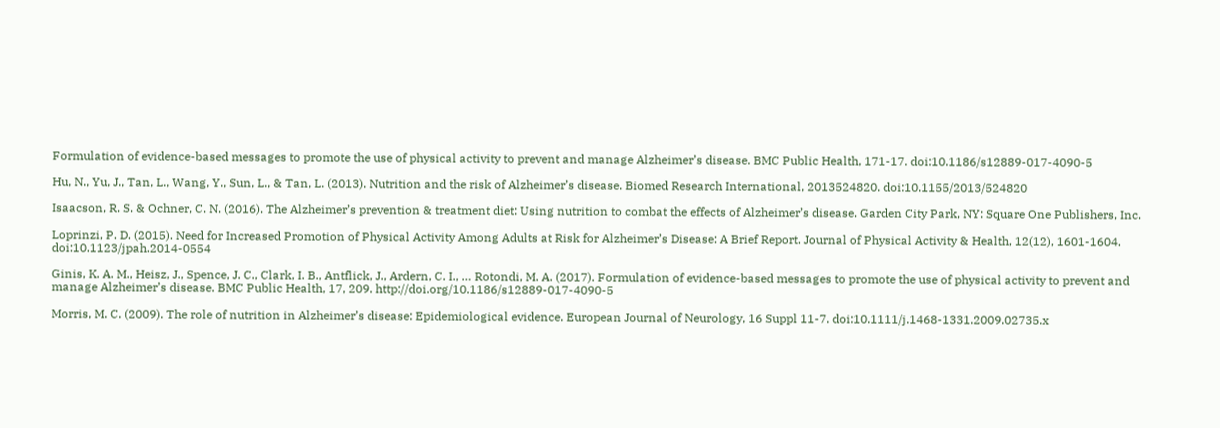Formulation of evidence-based messages to promote the use of physical activity to prevent and manage Alzheimer’s disease. BMC Public Health, 171-17. doi:10.1186/s12889-017-4090-5

Hu, N., Yu, J., Tan, L., Wang, Y., Sun, L., & Tan, L. (2013). Nutrition and the risk of Alzheimer’s disease. Biomed Research International, 2013524820. doi:10.1155/2013/524820

Isaacson, R. S. & Ochner, C. N. (2016). The Alzheimer’s prevention & treatment diet: Using nutrition to combat the effects of Alzheimer’s disease. Garden City Park, NY: Square One Publishers, Inc.

Loprinzi, P. D. (2015). Need for Increased Promotion of Physical Activity Among Adults at Risk for Alzheimer’s Disease: A Brief Report. Journal of Physical Activity & Health, 12(12), 1601-1604. doi:10.1123/jpah.2014-0554

Ginis, K. A. M., Heisz, J., Spence, J. C., Clark, I. B., Antflick, J., Ardern, C. I., … Rotondi, M. A. (2017). Formulation of evidence-based messages to promote the use of physical activity to prevent and manage Alzheimer’s disease. BMC Public Health, 17, 209. http://doi.org/10.1186/s12889-017-4090-5

Morris, M. C. (2009). The role of nutrition in Alzheimer’s disease: Epidemiological evidence. European Journal of Neurology, 16 Suppl 11-7. doi:10.1111/j.1468-1331.2009.02735.x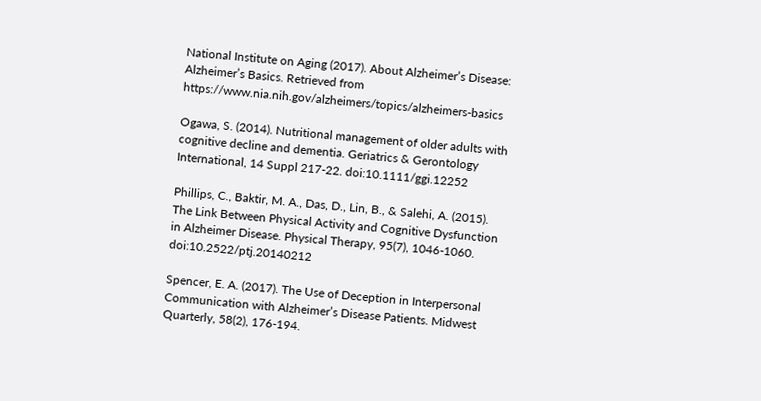National Institute on Aging (2017). About Alzheimer’s Disease: Alzheimer’s Basics. Retrieved from https://www.nia.nih.gov/alzheimers/topics/alzheimers-basics

Ogawa, S. (2014). Nutritional management of older adults with cognitive decline and dementia. Geriatrics & Gerontology International, 14 Suppl 217-22. doi:10.1111/ggi.12252

Phillips, C., Baktir, M. A., Das, D., Lin, B., & Salehi, A. (2015). The Link Between Physical Activity and Cognitive Dysfunction in Alzheimer Disease. Physical Therapy, 95(7), 1046-1060. doi:10.2522/ptj.20140212

Spencer, E. A. (2017). The Use of Deception in Interpersonal Communication with Alzheimer’s Disease Patients. Midwest Quarterly, 58(2), 176-194.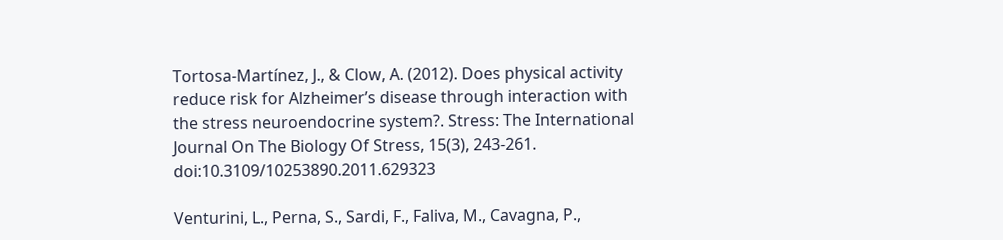Tortosa-Martínez, J., & Clow, A. (2012). Does physical activity reduce risk for Alzheimer’s disease through interaction with the stress neuroendocrine system?. Stress: The International Journal On The Biology Of Stress, 15(3), 243-261. doi:10.3109/10253890.2011.629323

Venturini, L., Perna, S., Sardi, F., Faliva, M., Cavagna, P.,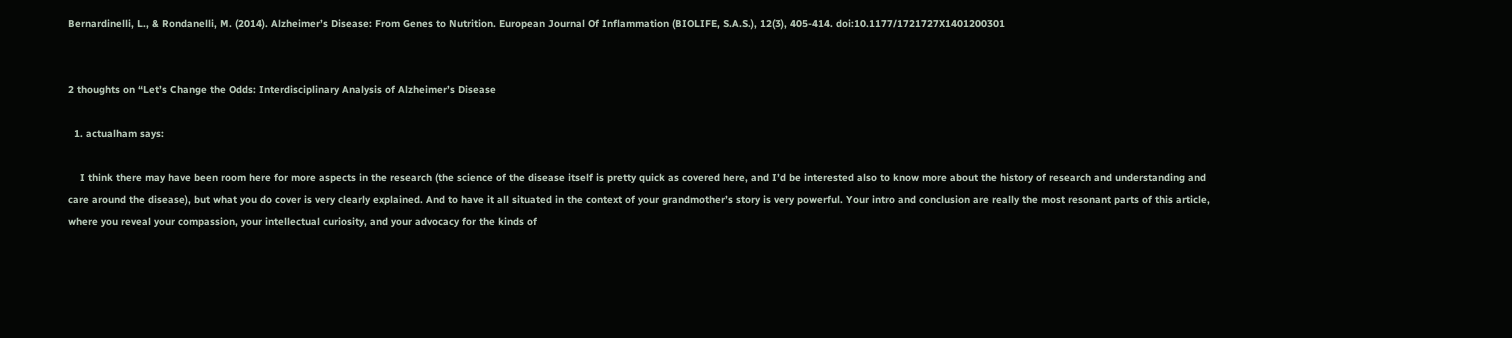Bernardinelli, L., & Rondanelli, M. (2014). Alzheimer’s Disease: From Genes to Nutrition. European Journal Of Inflammation (BIOLIFE, S.A.S.), 12(3), 405-414. doi:10.1177/1721727X1401200301


2 thoughts on “Let’s Change the Odds: Interdisciplinary Analysis of Alzheimer’s Disease

  1. actualham says:

    I think there may have been room here for more aspects in the research (the science of the disease itself is pretty quick as covered here, and I’d be interested also to know more about the history of research and understanding and care around the disease), but what you do cover is very clearly explained. And to have it all situated in the context of your grandmother’s story is very powerful. Your intro and conclusion are really the most resonant parts of this article, where you reveal your compassion, your intellectual curiosity, and your advocacy for the kinds of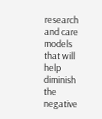research and care models that will help diminish the negative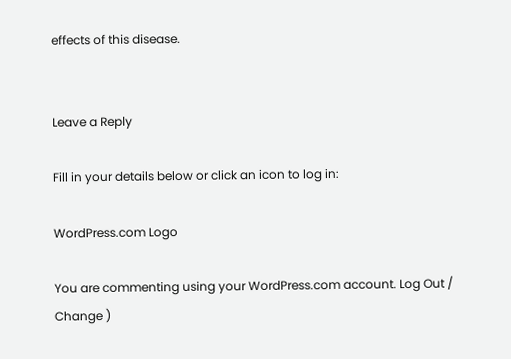effects of this disease.


Leave a Reply

Fill in your details below or click an icon to log in:

WordPress.com Logo

You are commenting using your WordPress.com account. Log Out /  Change )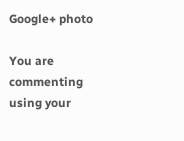Google+ photo

You are commenting using your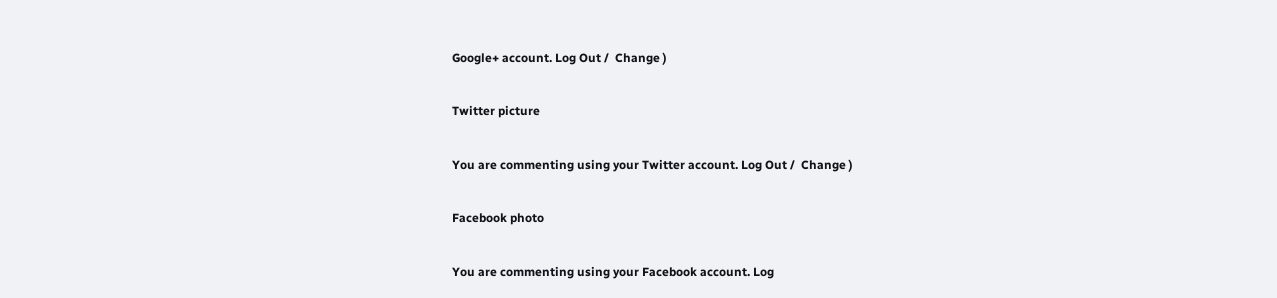Google+ account. Log Out /  Change )

Twitter picture

You are commenting using your Twitter account. Log Out /  Change )

Facebook photo

You are commenting using your Facebook account. Log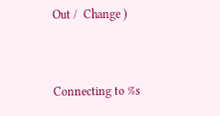Out /  Change )


Connecting to %s